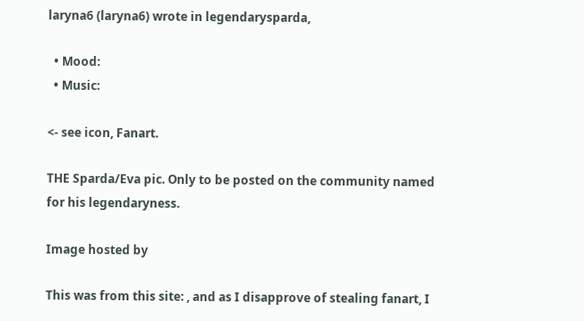laryna6 (laryna6) wrote in legendarysparda,

  • Mood:
  • Music:

<- see icon, Fanart.

THE Sparda/Eva pic. Only to be posted on the community named for his legendaryness.

Image hosted by

This was from this site: , and as I disapprove of stealing fanart, I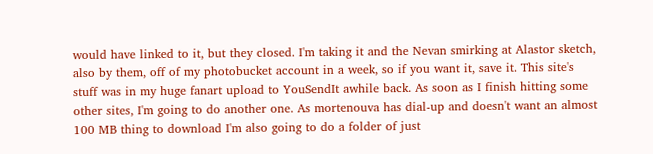would have linked to it, but they closed. I'm taking it and the Nevan smirking at Alastor sketch, also by them, off of my photobucket account in a week, so if you want it, save it. This site's stuff was in my huge fanart upload to YouSendIt awhile back. As soon as I finish hitting some other sites, I'm going to do another one. As mortenouva has dial-up and doesn't want an almost 100 MB thing to download I'm also going to do a folder of just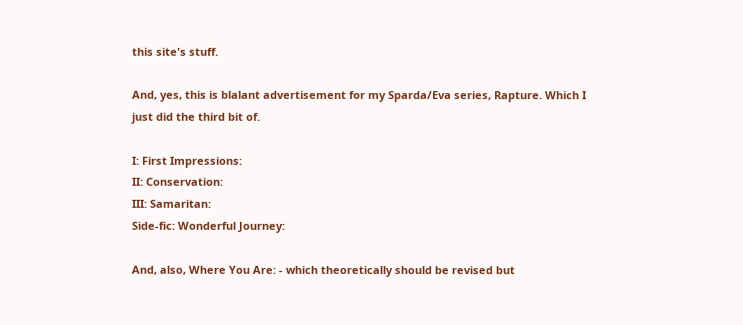this site's stuff.

And, yes, this is blalant advertisement for my Sparda/Eva series, Rapture. Which I just did the third bit of.

I: First Impressions:
II: Conservation:
III: Samaritan:
Side-fic: Wonderful Journey:

And, also, Where You Are: - which theoretically should be revised but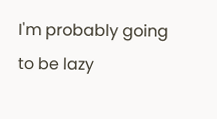I'm probably going to be lazy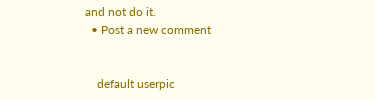and not do it.
  • Post a new comment


    default userpic